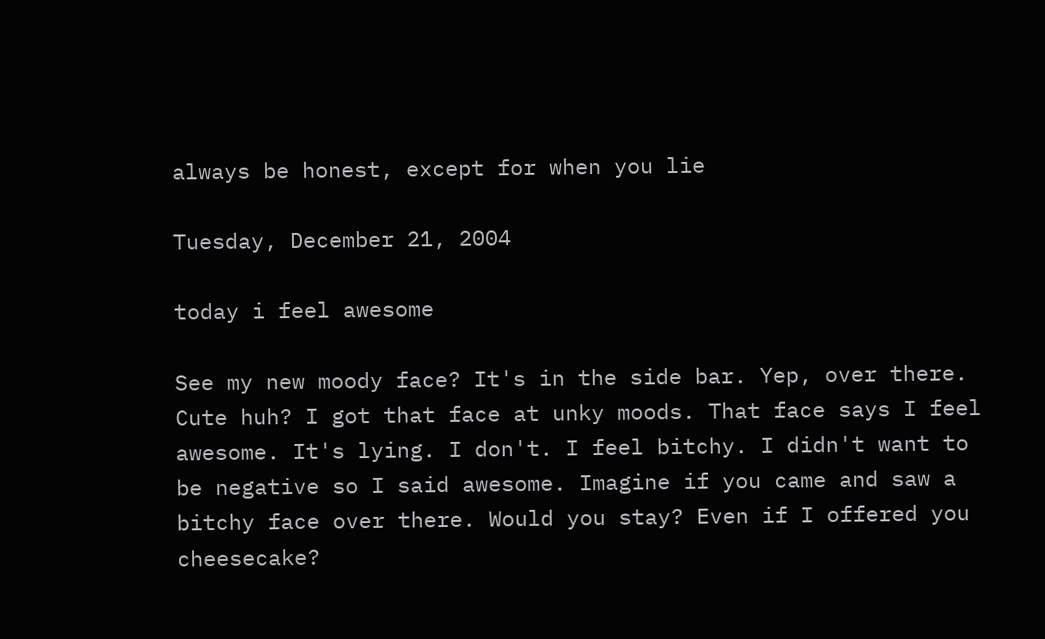always be honest, except for when you lie

Tuesday, December 21, 2004

today i feel awesome

See my new moody face? It's in the side bar. Yep, over there. Cute huh? I got that face at unky moods. That face says I feel awesome. It's lying. I don't. I feel bitchy. I didn't want to be negative so I said awesome. Imagine if you came and saw a bitchy face over there. Would you stay? Even if I offered you cheesecake?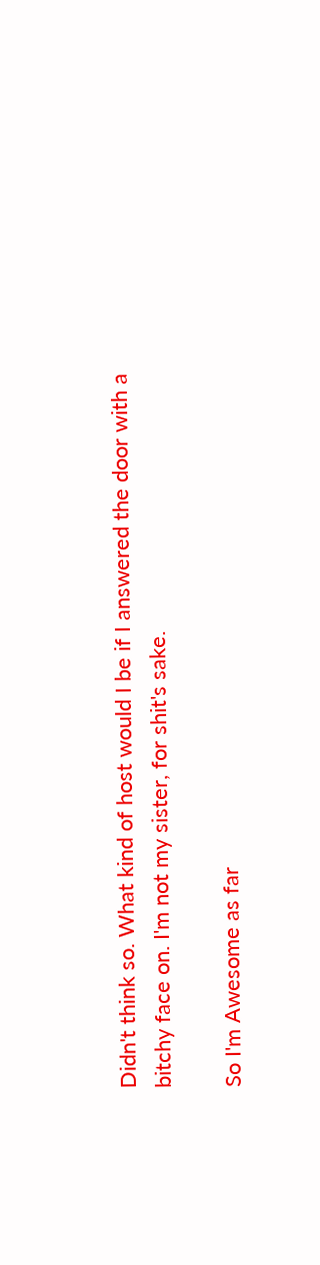Didn't think so. What kind of host would I be if I answered the door with a bitchy face on. I'm not my sister, for shit's sake.

So I'm Awesome as far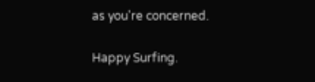as you're concerned.

Happy Surfing.